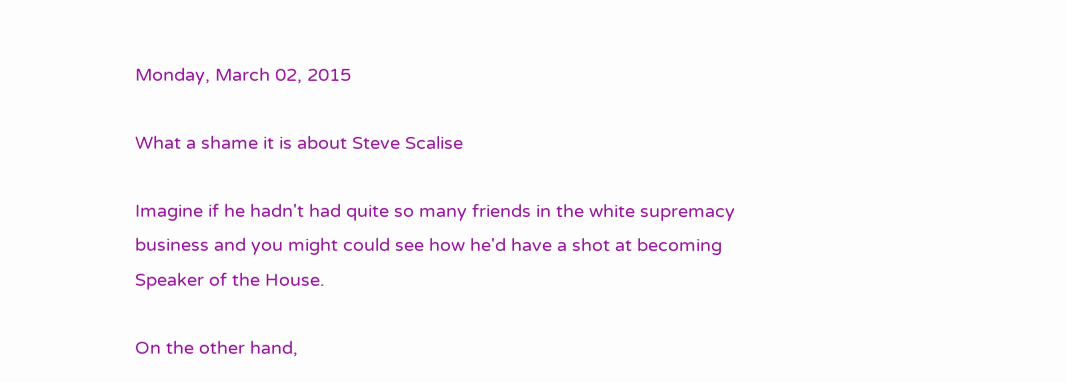Monday, March 02, 2015

What a shame it is about Steve Scalise

Imagine if he hadn't had quite so many friends in the white supremacy business and you might could see how he'd have a shot at becoming Speaker of the House.

On the other hand,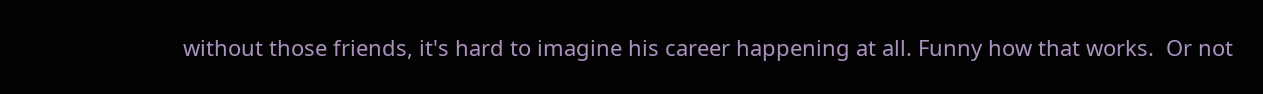without those friends, it's hard to imagine his career happening at all. Funny how that works.  Or not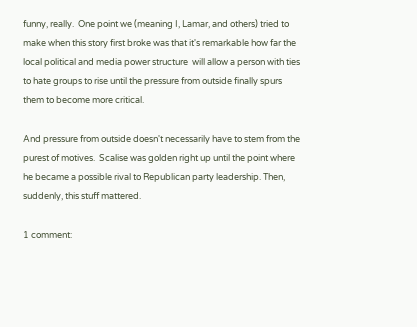funny, really.  One point we (meaning I, Lamar, and others) tried to make when this story first broke was that it's remarkable how far the local political and media power structure  will allow a person with ties to hate groups to rise until the pressure from outside finally spurs them to become more critical.

And pressure from outside doesn't necessarily have to stem from the purest of motives.  Scalise was golden right up until the point where he became a possible rival to Republican party leadership. Then, suddenly, this stuff mattered.

1 comment: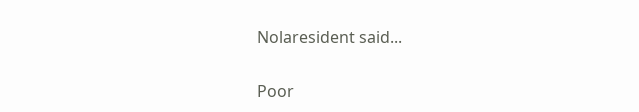Nolaresident said...

Poor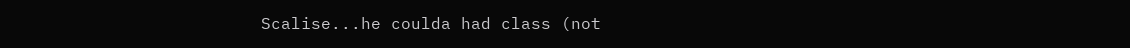Scalise...he coulda had class (not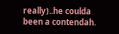really)..he coulda been a contendah.